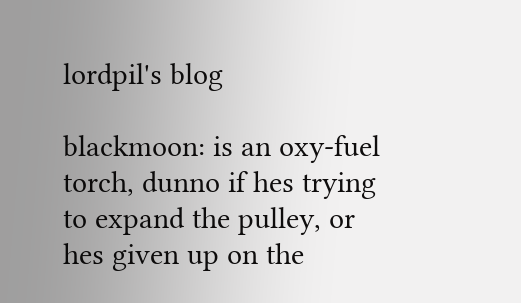lordpil's blog

blackmoon: is an oxy-fuel torch, dunno if hes trying to expand the pulley, or hes given up on the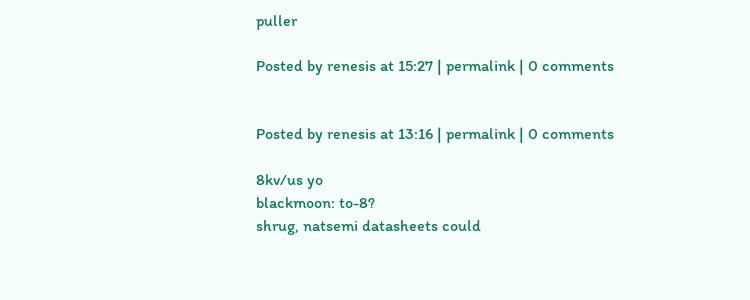puller

Posted by renesis at 15:27 | permalink | 0 comments


Posted by renesis at 13:16 | permalink | 0 comments

8kv/us yo
blackmoon: to-8?
shrug, natsemi datasheets could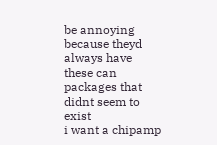be annoying because theyd always have these can packages that didnt seem to exist
i want a chipamp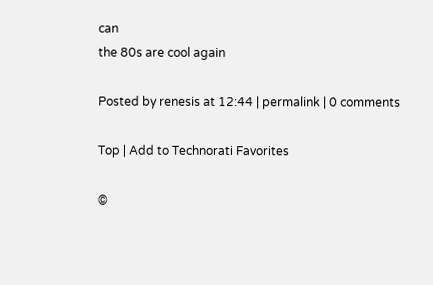can
the 80s are cool again

Posted by renesis at 12:44 | permalink | 0 comments

Top | Add to Technorati Favorites

©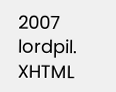2007 lordpil.   XHTML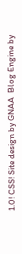1.0! CSS! Site design by GNAA  Blog Engine by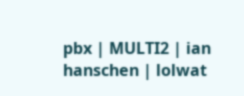pbx | MULTI2 | ian hanschen | lolwat